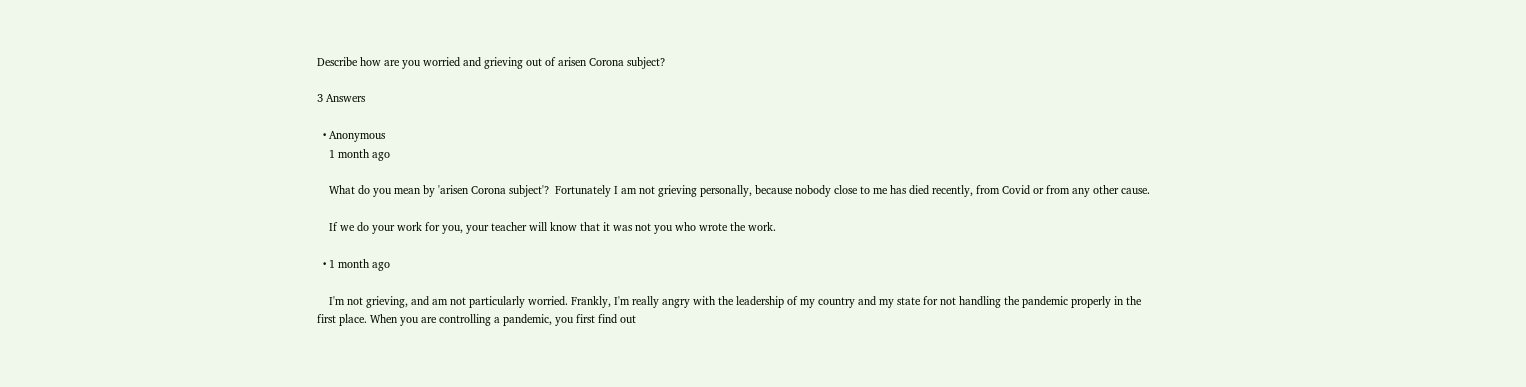Describe how are you worried and grieving out of arisen Corona subject?

3 Answers

  • Anonymous
    1 month ago

    What do you mean by 'arisen Corona subject'?  Fortunately I am not grieving personally, because nobody close to me has died recently, from Covid or from any other cause.

    If we do your work for you, your teacher will know that it was not you who wrote the work.

  • 1 month ago

    I'm not grieving, and am not particularly worried. Frankly, I'm really angry with the leadership of my country and my state for not handling the pandemic properly in the first place. When you are controlling a pandemic, you first find out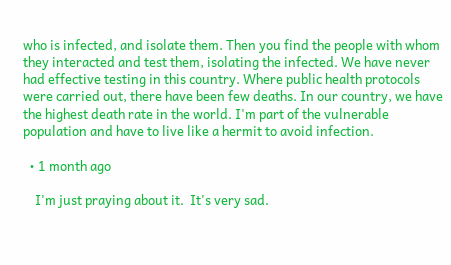who is infected, and isolate them. Then you find the people with whom they interacted and test them, isolating the infected. We have never had effective testing in this country. Where public health protocols were carried out, there have been few deaths. In our country, we have the highest death rate in the world. I'm part of the vulnerable population and have to live like a hermit to avoid infection.

  • 1 month ago

    I'm just praying about it.  It's very sad.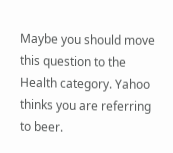Maybe you should move this question to the Health category. Yahoo thinks you are referring to beer.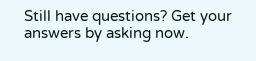Still have questions? Get your answers by asking now.